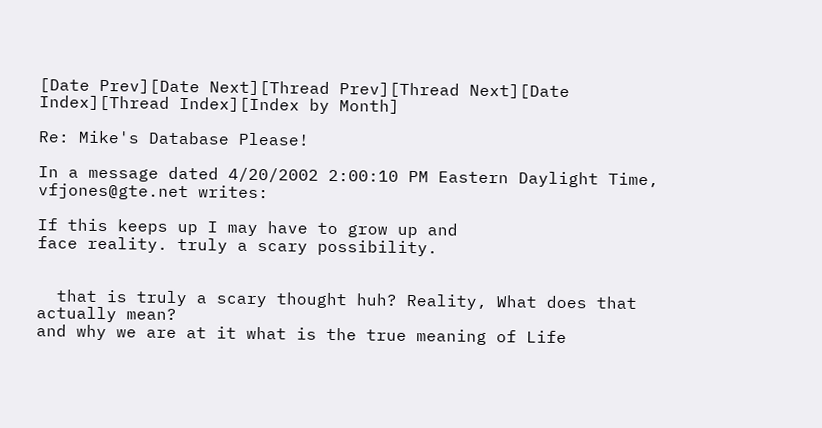[Date Prev][Date Next][Thread Prev][Thread Next][Date Index][Thread Index][Index by Month]

Re: Mike's Database Please!

In a message dated 4/20/2002 2:00:10 PM Eastern Daylight Time, vfjones@gte.net writes:

If this keeps up I may have to grow up and
face reality. truly a scary possibility.


  that is truly a scary thought huh? Reality, What does that actually mean?
and why we are at it what is the true meaning of Life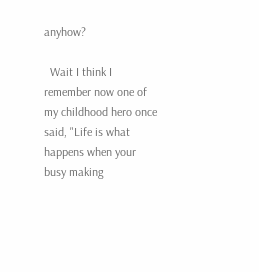anyhow?

  Wait I think I remember now one of my childhood hero once said, "Life is what happens when your busy making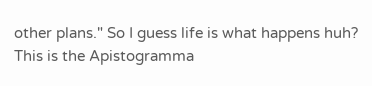other plans." So I guess life is what happens huh?
This is the Apistogramma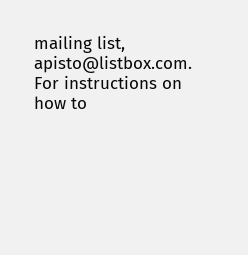mailing list, apisto@listbox.com.
For instructions on how to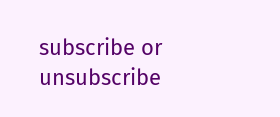subscribe or unsubscribe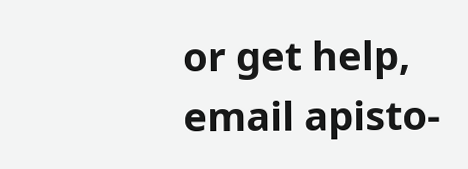or get help,
email apisto-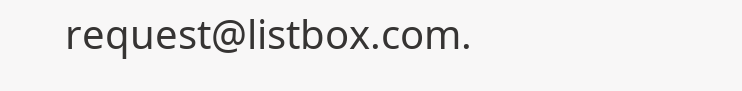request@listbox.com.